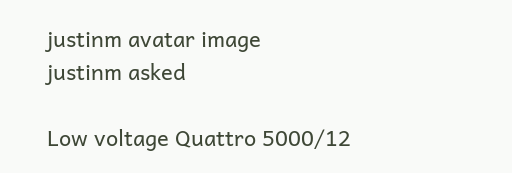justinm avatar image
justinm asked

Low voltage Quattro 5000/12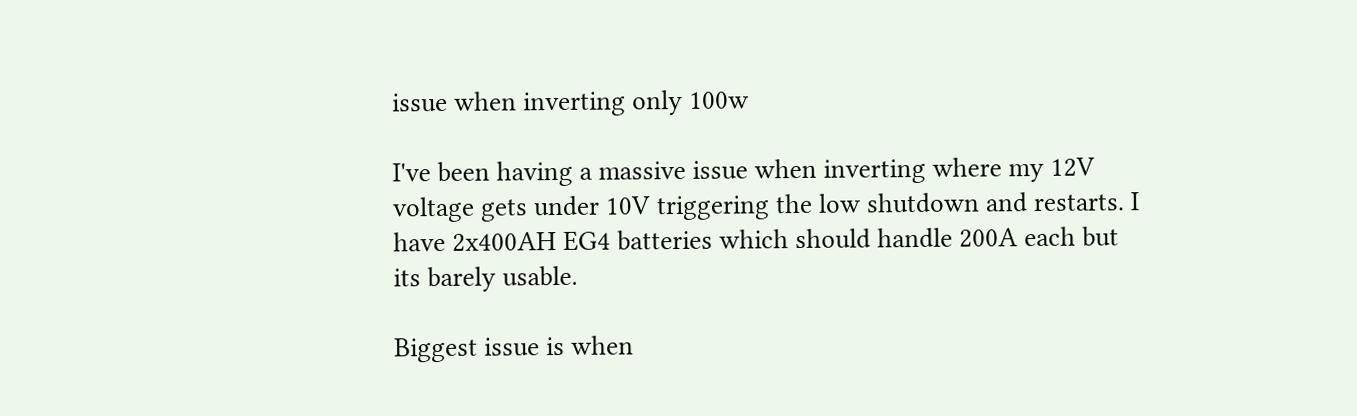issue when inverting only 100w

I've been having a massive issue when inverting where my 12V voltage gets under 10V triggering the low shutdown and restarts. I have 2x400AH EG4 batteries which should handle 200A each but its barely usable.

Biggest issue is when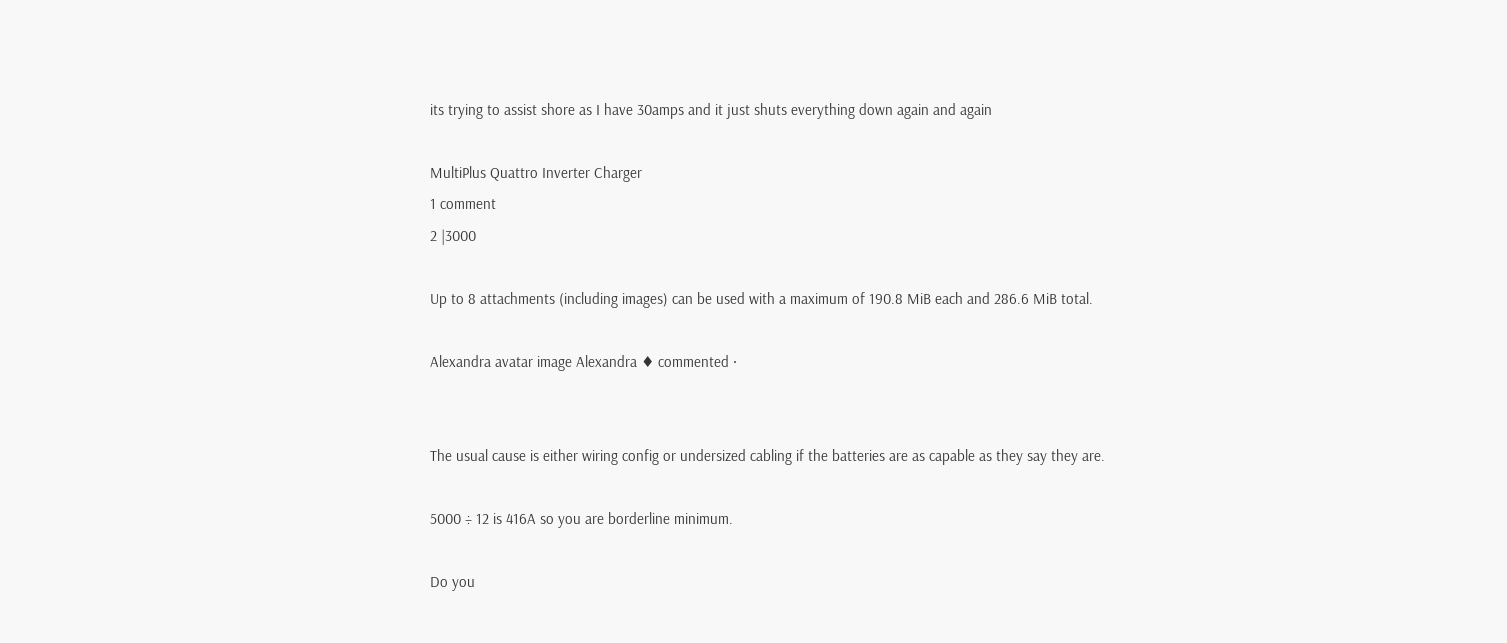its trying to assist shore as I have 30amps and it just shuts everything down again and again

MultiPlus Quattro Inverter Charger
1 comment
2 |3000

Up to 8 attachments (including images) can be used with a maximum of 190.8 MiB each and 286.6 MiB total.

Alexandra avatar image Alexandra ♦ commented ·


The usual cause is either wiring config or undersized cabling if the batteries are as capable as they say they are.

5000 ÷ 12 is 416A so you are borderline minimum.

Do you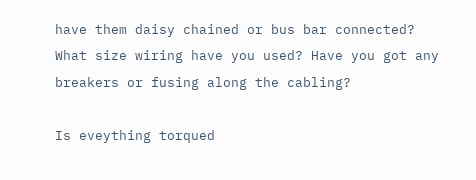have them daisy chained or bus bar connected? What size wiring have you used? Have you got any breakers or fusing along the cabling?

Is eveything torqued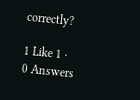correctly?

1 Like 1 ·
0 Answers